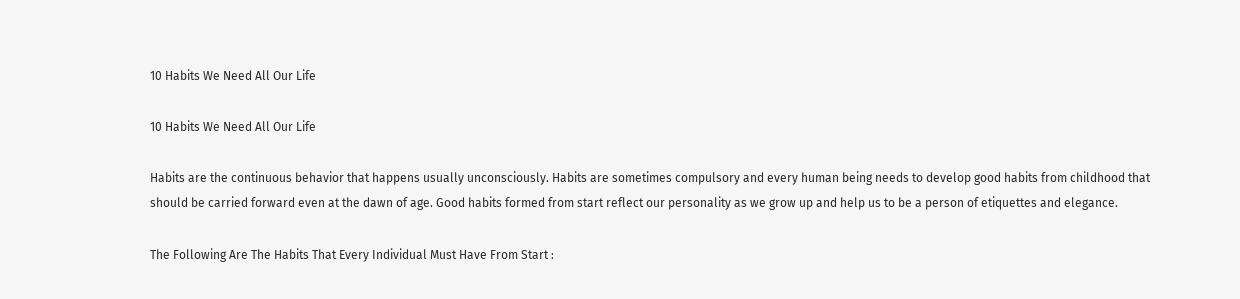10 Habits We Need All Our Life

10 Habits We Need All Our Life

Habits are the continuous behavior that happens usually unconsciously. Habits are sometimes compulsory and every human being needs to develop good habits from childhood that should be carried forward even at the dawn of age. Good habits formed from start reflect our personality as we grow up and help us to be a person of etiquettes and elegance.

The Following Are The Habits That Every Individual Must Have From Start :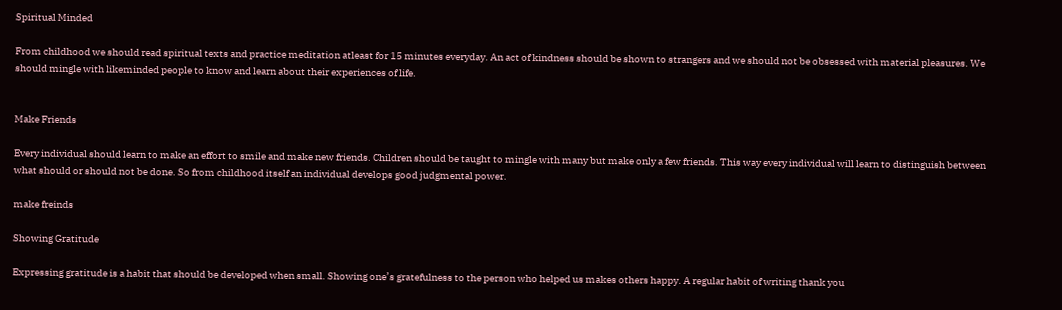Spiritual Minded

From childhood we should read spiritual texts and practice meditation atleast for 15 minutes everyday. An act of kindness should be shown to strangers and we should not be obsessed with material pleasures. We should mingle with likeminded people to know and learn about their experiences of life.


Make Friends

Every individual should learn to make an effort to smile and make new friends. Children should be taught to mingle with many but make only a few friends. This way every individual will learn to distinguish between what should or should not be done. So from childhood itself an individual develops good judgmental power.

make freinds

Showing Gratitude

Expressing gratitude is a habit that should be developed when small. Showing one’s gratefulness to the person who helped us makes others happy. A regular habit of writing thank you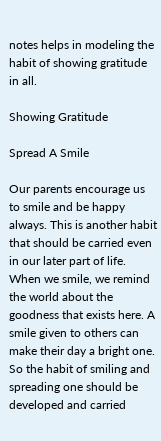notes helps in modeling the habit of showing gratitude in all.

Showing Gratitude

Spread A Smile

Our parents encourage us to smile and be happy always. This is another habit that should be carried even in our later part of life. When we smile, we remind the world about the goodness that exists here. A smile given to others can make their day a bright one. So the habit of smiling and spreading one should be developed and carried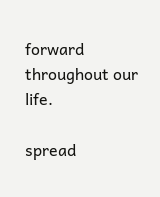forward throughout our life.

spread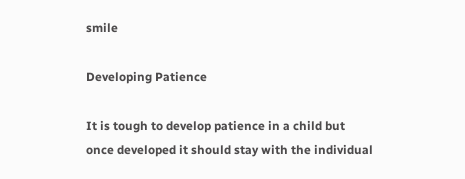smile

Developing Patience

It is tough to develop patience in a child but once developed it should stay with the individual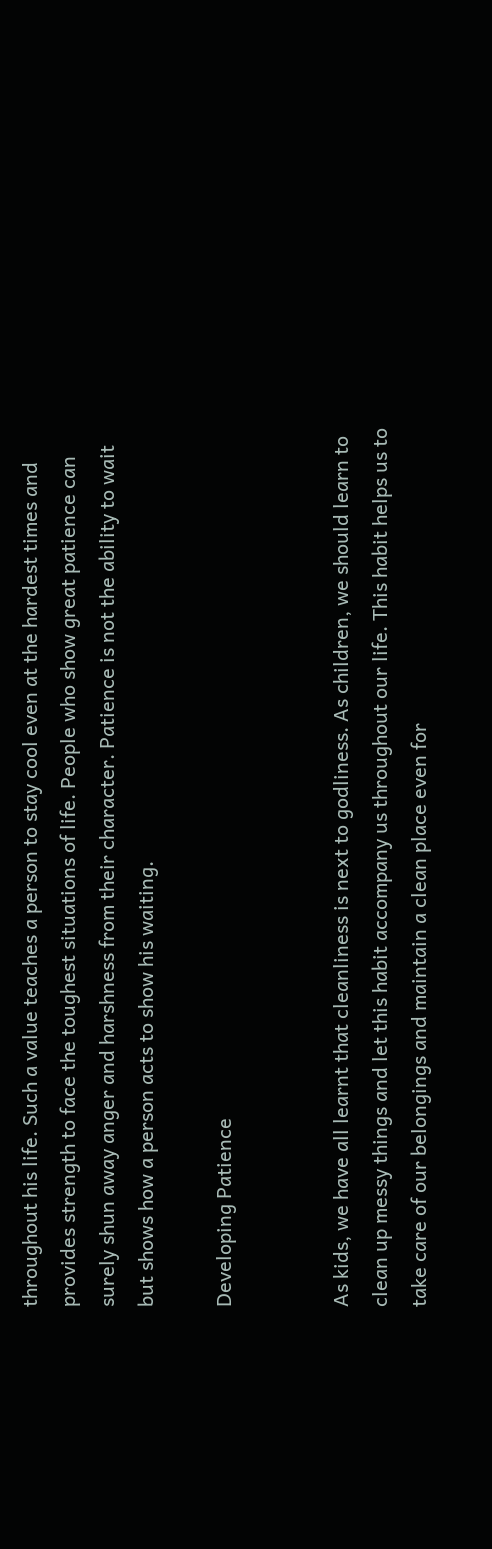throughout his life. Such a value teaches a person to stay cool even at the hardest times and provides strength to face the toughest situations of life. People who show great patience can surely shun away anger and harshness from their character. Patience is not the ability to wait but shows how a person acts to show his waiting.

Developing Patience


As kids, we have all learnt that cleanliness is next to godliness. As children, we should learn to clean up messy things and let this habit accompany us throughout our life. This habit helps us to take care of our belongings and maintain a clean place even for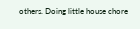others. Doing little house chore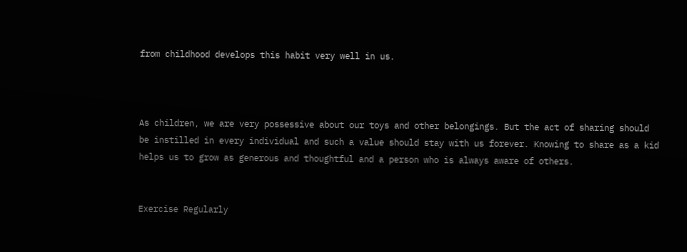from childhood develops this habit very well in us.



As children, we are very possessive about our toys and other belongings. But the act of sharing should be instilled in every individual and such a value should stay with us forever. Knowing to share as a kid helps us to grow as generous and thoughtful and a person who is always aware of others.


Exercise Regularly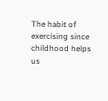The habit of exercising since childhood helps us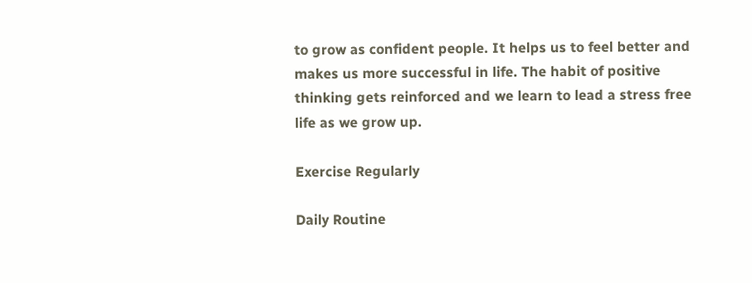to grow as confident people. It helps us to feel better and makes us more successful in life. The habit of positive thinking gets reinforced and we learn to lead a stress free life as we grow up.

Exercise Regularly

Daily Routine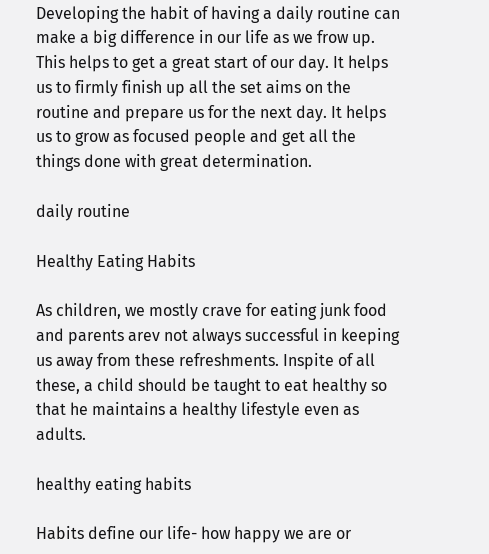Developing the habit of having a daily routine can make a big difference in our life as we frow up. This helps to get a great start of our day. It helps us to firmly finish up all the set aims on the routine and prepare us for the next day. It helps us to grow as focused people and get all the things done with great determination.

daily routine

Healthy Eating Habits

As children, we mostly crave for eating junk food and parents arev not always successful in keeping us away from these refreshments. Inspite of all these, a child should be taught to eat healthy so that he maintains a healthy lifestyle even as adults.

healthy eating habits

Habits define our life- how happy we are or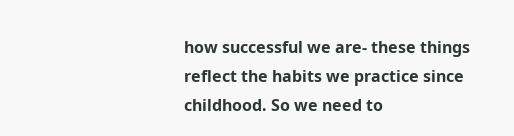how successful we are- these things reflect the habits we practice since childhood. So we need to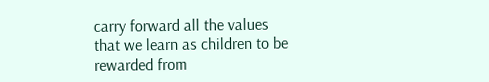carry forward all the values that we learn as children to be rewarded from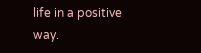life in a positive way.